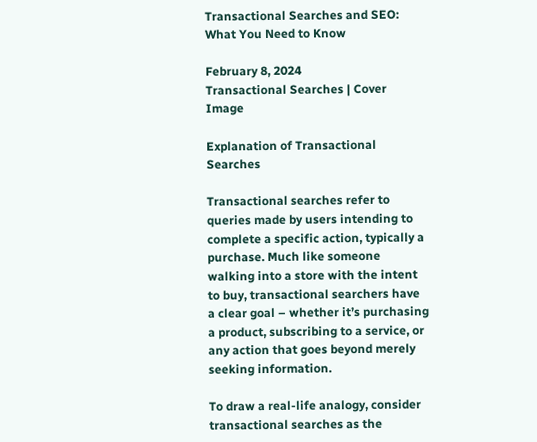Transactional Searches and SEO: What You Need to Know

February 8, 2024
Transactional Searches | Cover Image

Explanation of Transactional Searches

Transactional searches refer to queries made by users intending to complete a specific action, typically a purchase. Much like someone walking into a store with the intent to buy, transactional searchers have a clear goal – whether it’s purchasing a product, subscribing to a service, or any action that goes beyond merely seeking information.

To draw a real-life analogy, consider transactional searches as the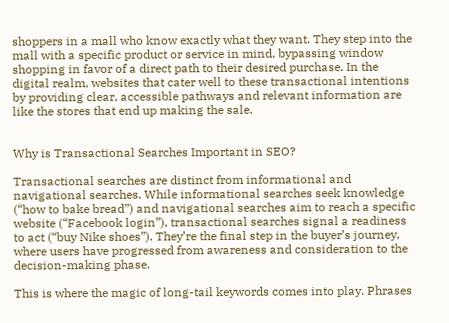shoppers in a mall who know exactly what they want. They step into the mall with a specific product or service in mind, bypassing window shopping in favor of a direct path to their desired purchase. In the digital realm, websites that cater well to these transactional intentions by providing clear, accessible pathways and relevant information are like the stores that end up making the sale.


Why is Transactional Searches Important in SEO?

Transactional searches are distinct from informational and navigational searches. While informational searches seek knowledge (“how to bake bread”) and navigational searches aim to reach a specific website (“Facebook login”), transactional searches signal a readiness to act (“buy Nike shoes”). They’re the final step in the buyer’s journey, where users have progressed from awareness and consideration to the decision-making phase.

This is where the magic of long-tail keywords comes into play. Phrases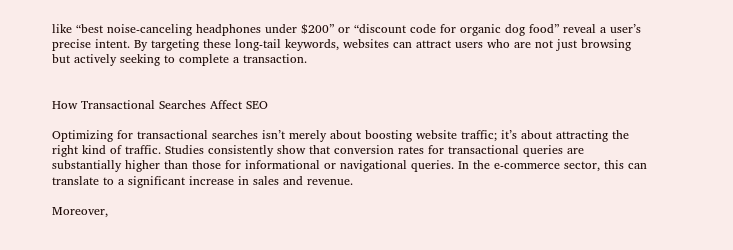like “best noise-canceling headphones under $200” or “discount code for organic dog food” reveal a user’s precise intent. By targeting these long-tail keywords, websites can attract users who are not just browsing but actively seeking to complete a transaction.


How Transactional Searches Affect SEO

Optimizing for transactional searches isn’t merely about boosting website traffic; it’s about attracting the right kind of traffic. Studies consistently show that conversion rates for transactional queries are substantially higher than those for informational or navigational queries. In the e-commerce sector, this can translate to a significant increase in sales and revenue.

Moreover,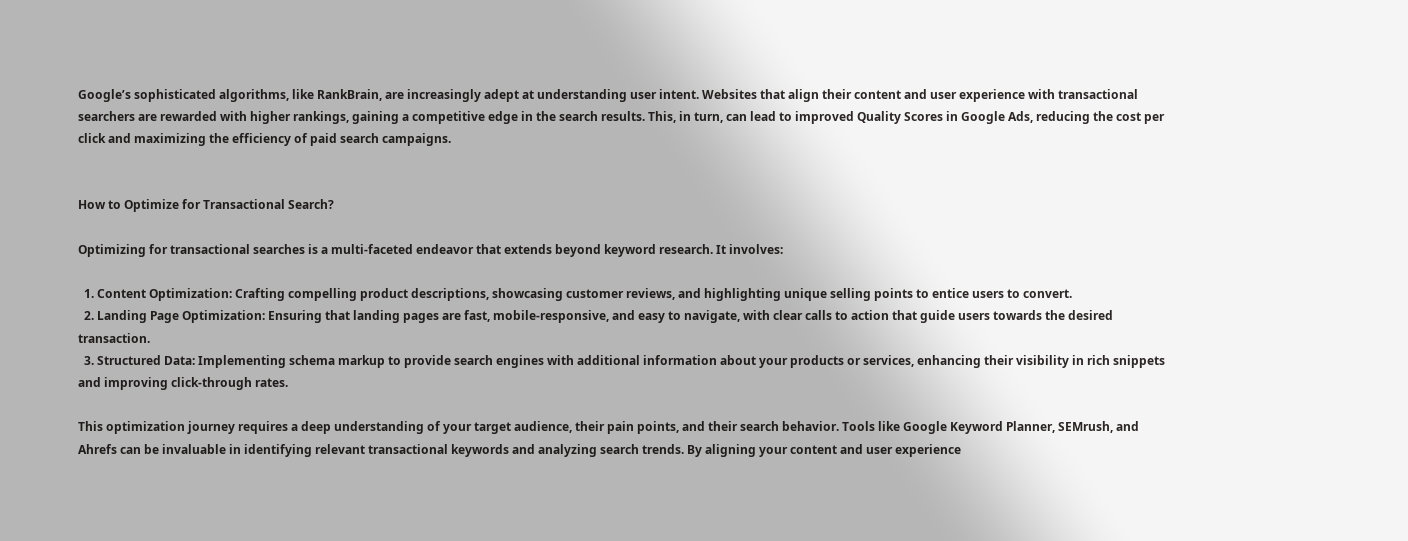Google’s sophisticated algorithms, like RankBrain, are increasingly adept at understanding user intent. Websites that align their content and user experience with transactional searchers are rewarded with higher rankings, gaining a competitive edge in the search results. This, in turn, can lead to improved Quality Scores in Google Ads, reducing the cost per click and maximizing the efficiency of paid search campaigns.


How to Optimize for Transactional Search?

Optimizing for transactional searches is a multi-faceted endeavor that extends beyond keyword research. It involves:

  1. Content Optimization: Crafting compelling product descriptions, showcasing customer reviews, and highlighting unique selling points to entice users to convert.
  2. Landing Page Optimization: Ensuring that landing pages are fast, mobile-responsive, and easy to navigate, with clear calls to action that guide users towards the desired transaction.
  3. Structured Data: Implementing schema markup to provide search engines with additional information about your products or services, enhancing their visibility in rich snippets and improving click-through rates.

This optimization journey requires a deep understanding of your target audience, their pain points, and their search behavior. Tools like Google Keyword Planner, SEMrush, and Ahrefs can be invaluable in identifying relevant transactional keywords and analyzing search trends. By aligning your content and user experience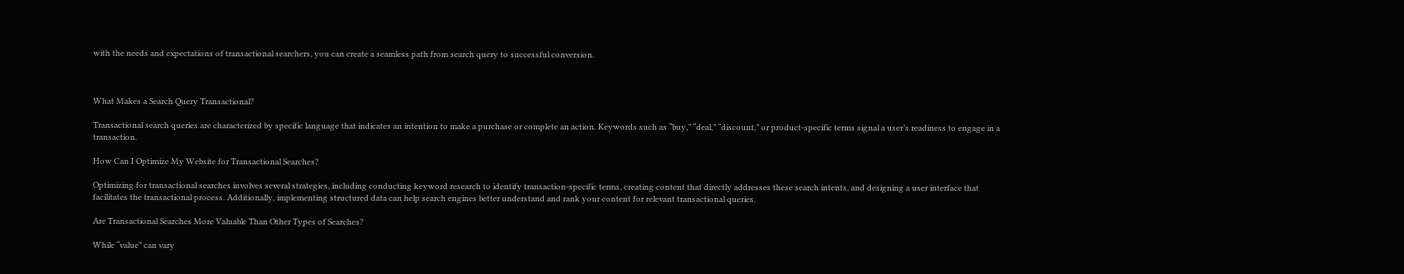with the needs and expectations of transactional searchers, you can create a seamless path from search query to successful conversion.



What Makes a Search Query Transactional?

Transactional search queries are characterized by specific language that indicates an intention to make a purchase or complete an action. Keywords such as “buy,” “deal,” “discount,” or product-specific terms signal a user’s readiness to engage in a transaction.

How Can I Optimize My Website for Transactional Searches?

Optimizing for transactional searches involves several strategies, including conducting keyword research to identify transaction-specific terms, creating content that directly addresses these search intents, and designing a user interface that facilitates the transactional process. Additionally, implementing structured data can help search engines better understand and rank your content for relevant transactional queries.

Are Transactional Searches More Valuable Than Other Types of Searches?

While “value” can vary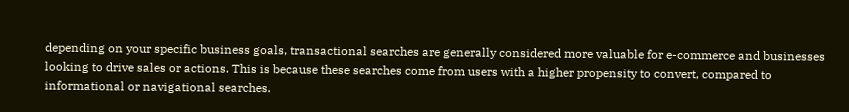depending on your specific business goals, transactional searches are generally considered more valuable for e-commerce and businesses looking to drive sales or actions. This is because these searches come from users with a higher propensity to convert, compared to informational or navigational searches.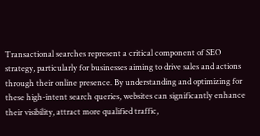Transactional searches represent a critical component of SEO strategy, particularly for businesses aiming to drive sales and actions through their online presence. By understanding and optimizing for these high-intent search queries, websites can significantly enhance their visibility, attract more qualified traffic,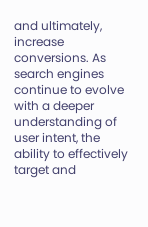and ultimately, increase conversions. As search engines continue to evolve with a deeper understanding of user intent, the ability to effectively target and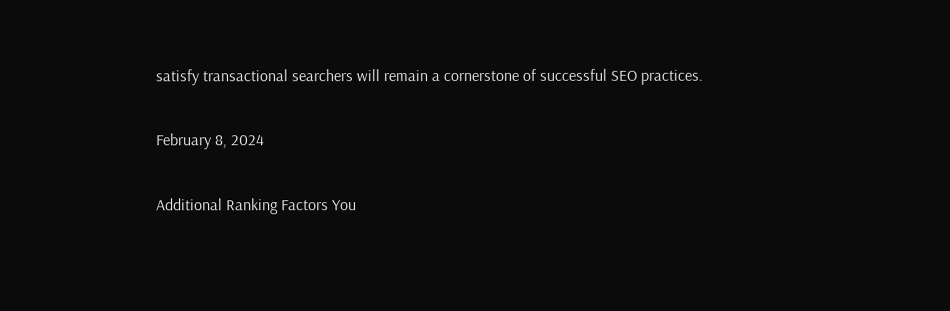satisfy transactional searchers will remain a cornerstone of successful SEO practices.

February 8, 2024

Additional Ranking Factors You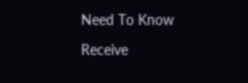Need To Know

Receive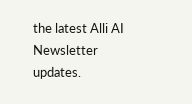the latest Alli AI Newsletter updates.